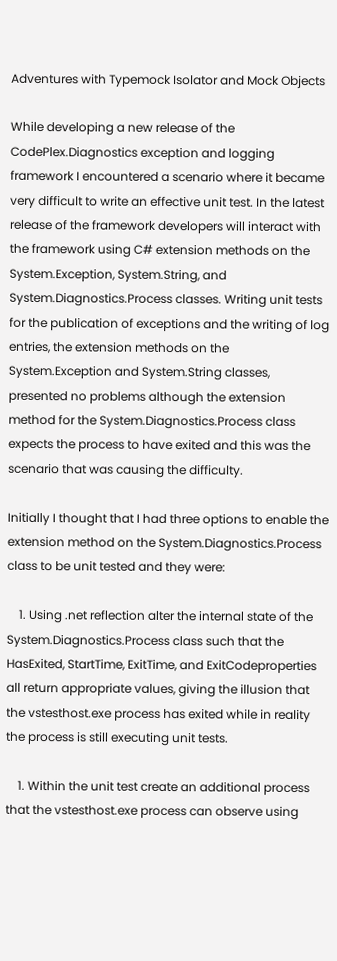Adventures with Typemock Isolator and Mock Objects

While developing a new release of the CodePlex.Diagnostics exception and logging framework I encountered a scenario where it became very difficult to write an effective unit test. In the latest release of the framework developers will interact with the framework using C# extension methods on the System.Exception, System.String, and System.Diagnostics.Process classes. Writing unit tests for the publication of exceptions and the writing of log entries, the extension methods on the System.Exception and System.String classes, presented no problems although the extension method for the System.Diagnostics.Process class expects the process to have exited and this was the scenario that was causing the difficulty.

Initially I thought that I had three options to enable the extension method on the System.Diagnostics.Process class to be unit tested and they were:

    1. Using .net reflection alter the internal state of the System.Diagnostics.Process class such that the HasExited, StartTime, ExitTime, and ExitCodeproperties all return appropriate values, giving the illusion that the vstesthost.exe process has exited while in reality the process is still executing unit tests.

    1. Within the unit test create an additional process that the vstesthost.exe process can observe using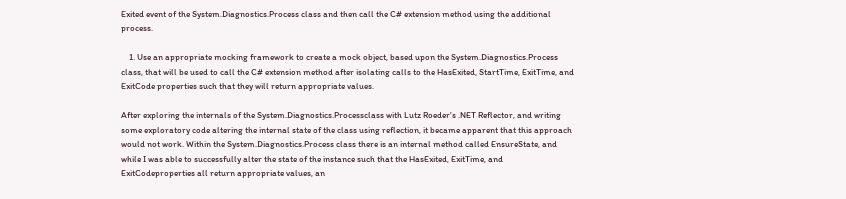Exited event of the System.Diagnostics.Process class and then call the C# extension method using the additional process.

    1. Use an appropriate mocking framework to create a mock object, based upon the System.Diagnostics.Process class, that will be used to call the C# extension method after isolating calls to the HasExited, StartTime, ExitTime, and ExitCode properties such that they will return appropriate values.

After exploring the internals of the System.Diagnostics.Processclass with Lutz Roeder's .NET Reflector, and writing some exploratory code altering the internal state of the class using reflection, it became apparent that this approach would not work. Within the System.Diagnostics.Process class there is an internal method called EnsureState, and while I was able to successfully alter the state of the instance such that the HasExited, ExitTime, and ExitCodeproperties all return appropriate values, an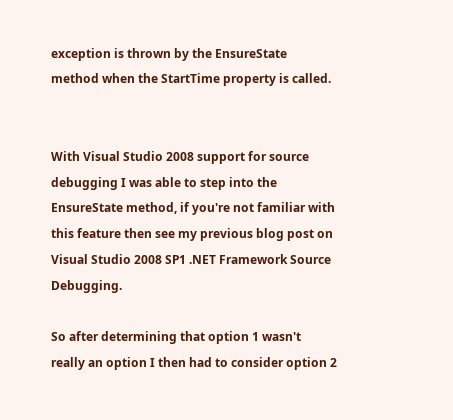exception is thrown by the EnsureState method when the StartTime property is called.


With Visual Studio 2008 support for source debugging I was able to step into the EnsureState method, if you're not familiar with this feature then see my previous blog post on Visual Studio 2008 SP1 .NET Framework Source Debugging.

So after determining that option 1 wasn't really an option I then had to consider option 2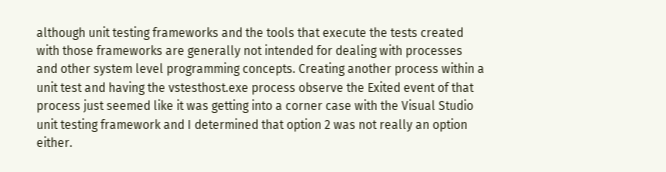although unit testing frameworks and the tools that execute the tests created with those frameworks are generally not intended for dealing with processes and other system level programming concepts. Creating another process within a unit test and having the vstesthost.exe process observe the Exited event of that process just seemed like it was getting into a corner case with the Visual Studio unit testing framework and I determined that option 2 was not really an option either.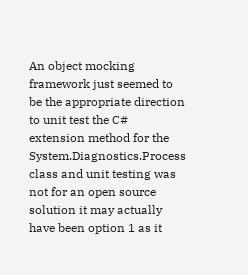An object mocking framework just seemed to be the appropriate direction to unit test the C# extension method for the System.Diagnostics.Process class and unit testing was not for an open source solution it may actually have been option 1 as it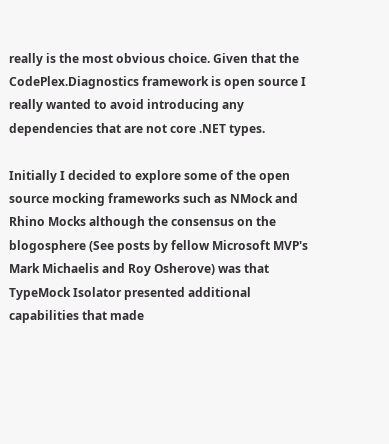really is the most obvious choice. Given that the CodePlex.Diagnostics framework is open source I really wanted to avoid introducing any dependencies that are not core .NET types.

Initially I decided to explore some of the open source mocking frameworks such as NMock and Rhino Mocks although the consensus on the blogosphere (See posts by fellow Microsoft MVP's Mark Michaelis and Roy Osherove) was that TypeMock Isolator presented additional capabilities that made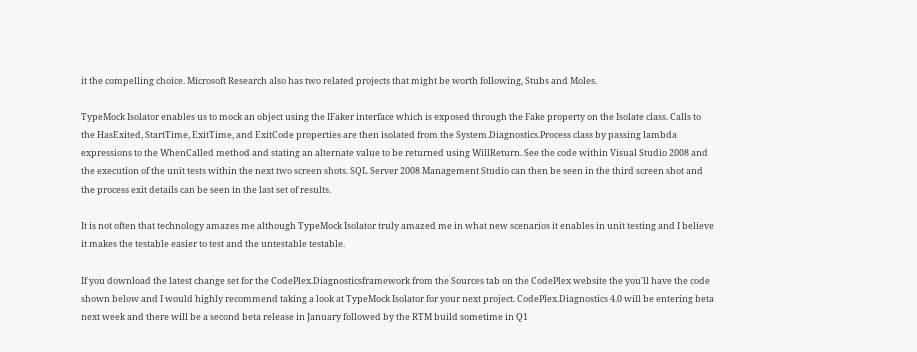it the compelling choice. Microsoft Research also has two related projects that might be worth following, Stubs and Moles.

TypeMock Isolator enables us to mock an object using the IFaker interface which is exposed through the Fake property on the Isolate class. Calls to the HasExited, StartTime, ExitTime, and ExitCode properties are then isolated from the System.Diagnostics.Process class by passing lambda expressions to the WhenCalled method and stating an alternate value to be returned using WillReturn. See the code within Visual Studio 2008 and the execution of the unit tests within the next two screen shots. SQL Server 2008 Management Studio can then be seen in the third screen shot and the process exit details can be seen in the last set of results.

It is not often that technology amazes me although TypeMock Isolator truly amazed me in what new scenarios it enables in unit testing and I believe it makes the testable easier to test and the untestable testable.

If you download the latest change set for the CodePlex.Diagnosticsframework from the Sources tab on the CodePlex website the you'll have the code shown below and I would highly recommend taking a look at TypeMock Isolator for your next project. CodePlex.Diagnostics 4.0 will be entering beta next week and there will be a second beta release in January followed by the RTM build sometime in Q1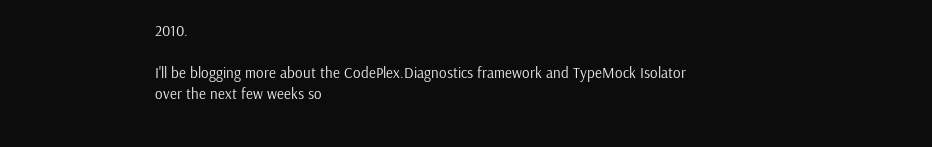2010.

I'll be blogging more about the CodePlex.Diagnostics framework and TypeMock Isolator over the next few weeks so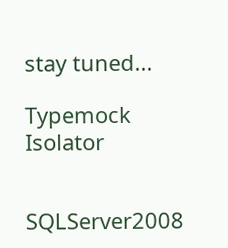stay tuned...

Typemock Isolator


SQLServer2008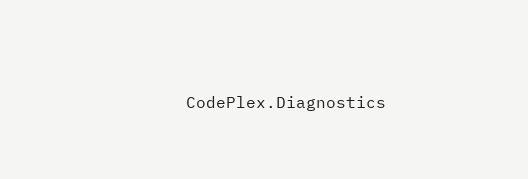CodePlex.Diagnostics